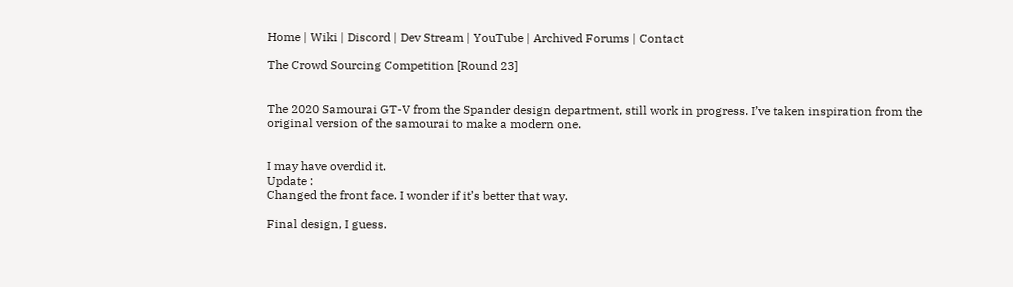Home | Wiki | Discord | Dev Stream | YouTube | Archived Forums | Contact

The Crowd Sourcing Competition [Round 23]


The 2020 Samourai GT-V from the Spander design department, still work in progress. I’ve taken inspiration from the original version of the samourai to make a modern one.


I may have overdid it.
Update :
Changed the front face. I wonder if it’s better that way.

Final design, I guess.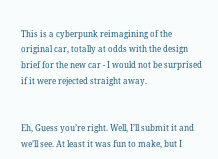This is a cyberpunk reimagining of the original car, totally at odds with the design brief for the new car - I would not be surprised if it were rejected straight away.


Eh, Guess you’re right. Well, I’ll submit it and we’ll see. At least it was fun to make, but I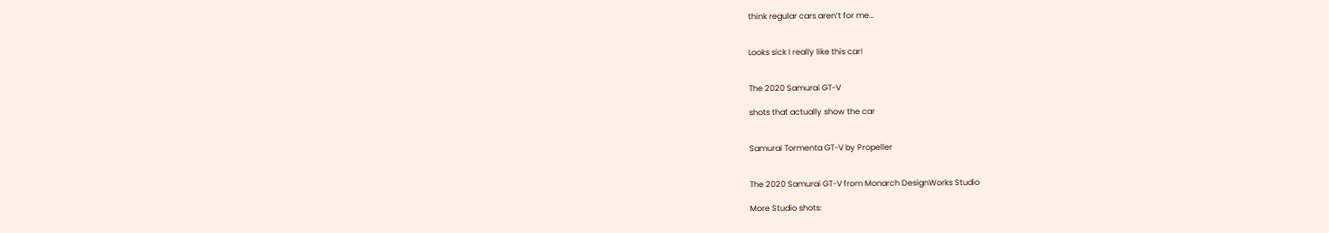think regular cars aren’t for me…


Looks sick I really like this car!


The 2020 Samurai GT-V

shots that actually show the car


Samurai Tormenta GT-V by Propeller


The 2020 Samurai GT-V from Monarch DesignWorks Studio

More Studio shots: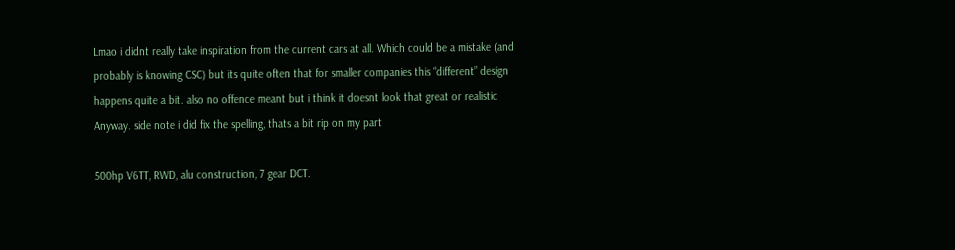Lmao i didnt really take inspiration from the current cars at all. Which could be a mistake (and probably is knowing CSC) but its quite often that for smaller companies this “different” design happens quite a bit. also no offence meant but i think it doesnt look that great or realistic
Anyway. side note i did fix the spelling, thats a bit rip on my part

500hp V6TT, RWD, alu construction, 7 gear DCT.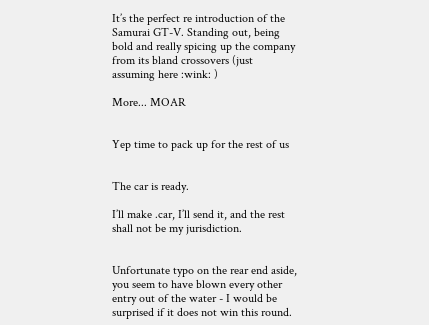It’s the perfect re introduction of the Samurai GT-V. Standing out, being bold and really spicing up the company from its bland crossovers (just assuming here :wink: )

More... MOAR


Yep time to pack up for the rest of us


The car is ready.

I’ll make .car, I’ll send it, and the rest shall not be my jurisdiction.


Unfortunate typo on the rear end aside, you seem to have blown every other entry out of the water - I would be surprised if it does not win this round.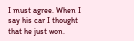I must agree. When I say his car I thought that he just won.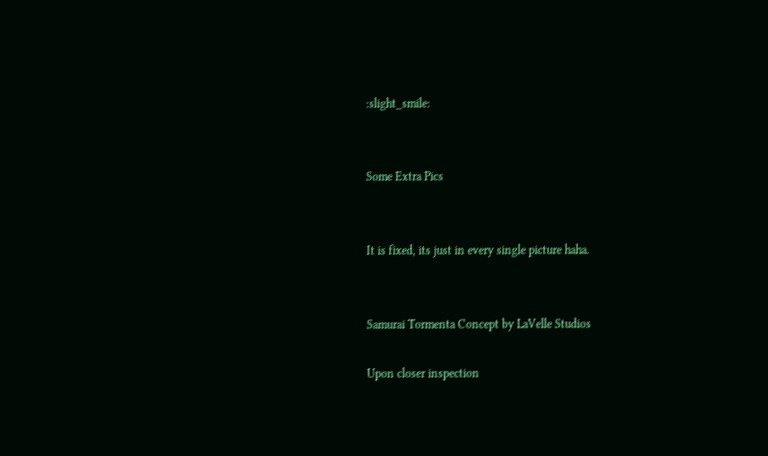:slight_smile:


Some Extra Pics


It is fixed, its just in every single picture haha.


Samurai Tormenta Concept by LaVelle Studios

Upon closer inspection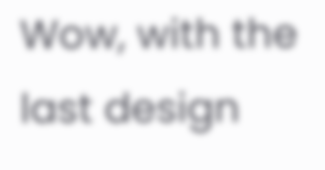Wow, with the last design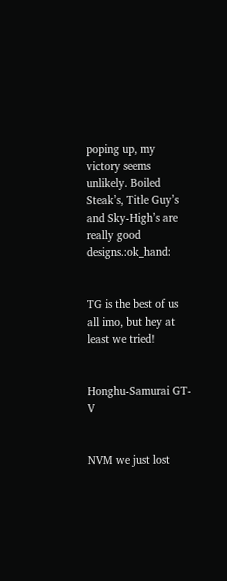poping up, my victory seems unlikely. Boiled Steak’s, Title Guy’s and Sky-High’s are really good designs.:ok_hand:


TG is the best of us all imo, but hey at least we tried!


Honghu-Samurai GT-V


NVM we just lost